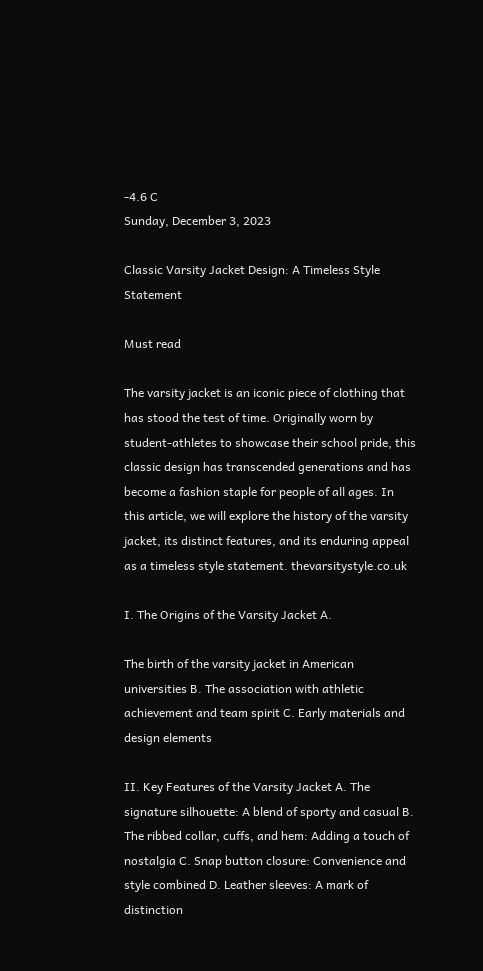-4.6 C
Sunday, December 3, 2023

Classic Varsity Jacket Design: A Timeless Style Statement

Must read

The varsity jacket is an iconic piece of clothing that has stood the test of time. Originally worn by student-athletes to showcase their school pride, this classic design has transcended generations and has become a fashion staple for people of all ages. In this article, we will explore the history of the varsity jacket, its distinct features, and its enduring appeal as a timeless style statement. thevarsitystyle.co.uk

I. The Origins of the Varsity Jacket A.

The birth of the varsity jacket in American universities B. The association with athletic achievement and team spirit C. Early materials and design elements

II. Key Features of the Varsity Jacket A. The signature silhouette: A blend of sporty and casual B. The ribbed collar, cuffs, and hem: Adding a touch of nostalgia C. Snap button closure: Convenience and style combined D. Leather sleeves: A mark of distinction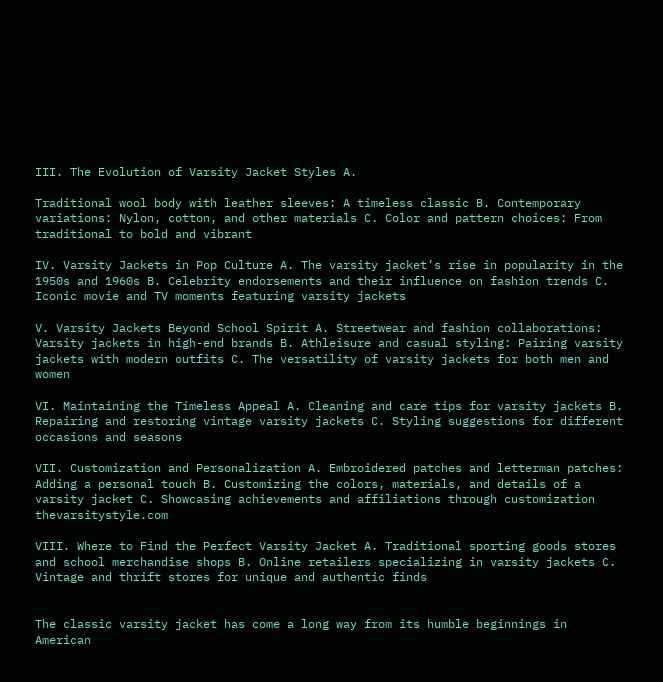III. The Evolution of Varsity Jacket Styles A.

Traditional wool body with leather sleeves: A timeless classic B. Contemporary variations: Nylon, cotton, and other materials C. Color and pattern choices: From traditional to bold and vibrant

IV. Varsity Jackets in Pop Culture A. The varsity jacket’s rise in popularity in the 1950s and 1960s B. Celebrity endorsements and their influence on fashion trends C. Iconic movie and TV moments featuring varsity jackets

V. Varsity Jackets Beyond School Spirit A. Streetwear and fashion collaborations: Varsity jackets in high-end brands B. Athleisure and casual styling: Pairing varsity jackets with modern outfits C. The versatility of varsity jackets for both men and women

VI. Maintaining the Timeless Appeal A. Cleaning and care tips for varsity jackets B. Repairing and restoring vintage varsity jackets C. Styling suggestions for different occasions and seasons

VII. Customization and Personalization A. Embroidered patches and letterman patches: Adding a personal touch B. Customizing the colors, materials, and details of a varsity jacket C. Showcasing achievements and affiliations through customization thevarsitystyle.com

VIII. Where to Find the Perfect Varsity Jacket A. Traditional sporting goods stores and school merchandise shops B. Online retailers specializing in varsity jackets C. Vintage and thrift stores for unique and authentic finds


The classic varsity jacket has come a long way from its humble beginnings in American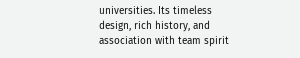universities. Its timeless design, rich history, and association with team spirit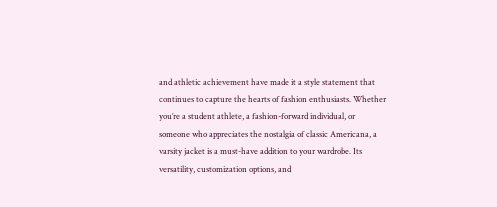and athletic achievement have made it a style statement that continues to capture the hearts of fashion enthusiasts. Whether you’re a student athlete, a fashion-forward individual, or someone who appreciates the nostalgia of classic Americana, a varsity jacket is a must-have addition to your wardrobe. Its versatility, customization options, and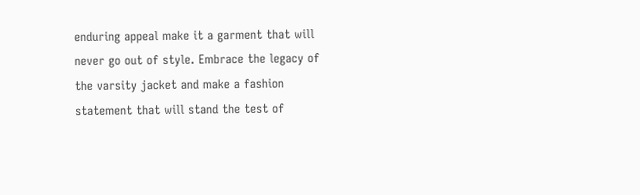enduring appeal make it a garment that will never go out of style. Embrace the legacy of the varsity jacket and make a fashion statement that will stand the test of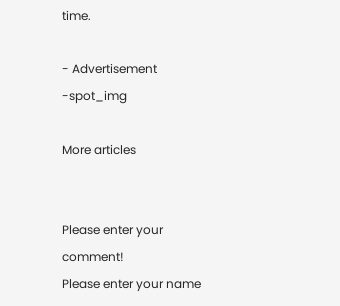time.

- Advertisement -spot_img

More articles


Please enter your comment!
Please enter your name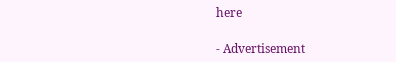here

- Advertisement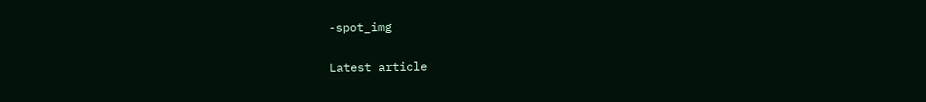-spot_img

Latest article